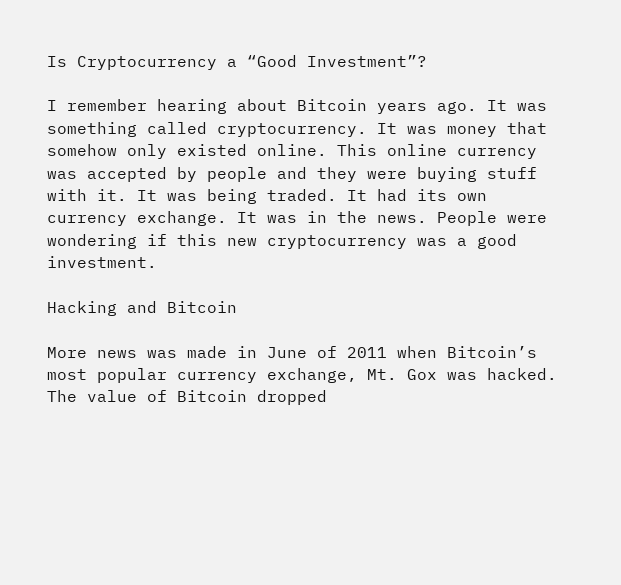Is Cryptocurrency a “Good Investment”?

I remember hearing about Bitcoin years ago. It was something called cryptocurrency. It was money that somehow only existed online. This online currency was accepted by people and they were buying stuff with it. It was being traded. It had its own currency exchange. It was in the news. People were wondering if this new cryptocurrency was a good investment.

Hacking and Bitcoin

More news was made in June of 2011 when Bitcoin’s most popular currency exchange, Mt. Gox was hacked. The value of Bitcoin dropped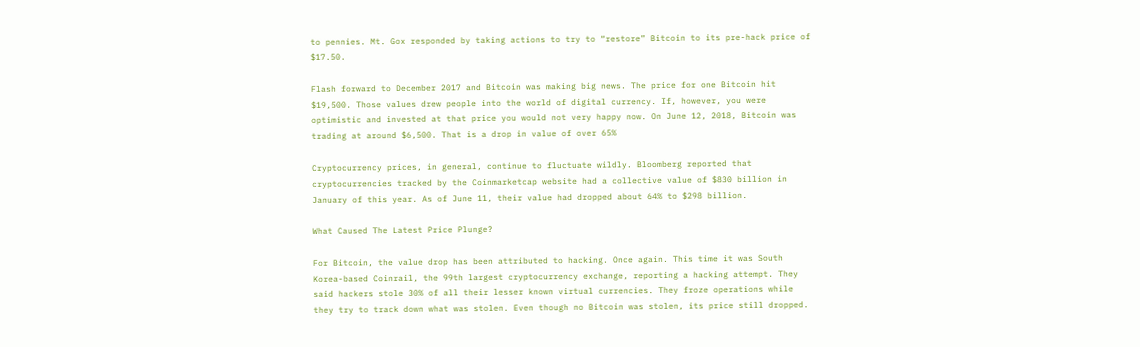to pennies. Mt. Gox responded by taking actions to try to “restore” Bitcoin to its pre-hack price of $17.50.

Flash forward to December 2017 and Bitcoin was making big news. The price for one Bitcoin hit $19,500. Those values drew people into the world of digital currency. If, however, you were optimistic and invested at that price you would not very happy now. On June 12, 2018, Bitcoin was trading at around $6,500. That is a drop in value of over 65%

Cryptocurrency prices, in general, continue to fluctuate wildly. Bloomberg reported that cryptocurrencies tracked by the Coinmarketcap website had a collective value of $830 billion in January of this year. As of June 11, their value had dropped about 64% to $298 billion.

What Caused The Latest Price Plunge?

For Bitcoin, the value drop has been attributed to hacking. Once again. This time it was South Korea-based Coinrail, the 99th largest cryptocurrency exchange, reporting a hacking attempt. They said hackers stole 30% of all their lesser known virtual currencies. They froze operations while they try to track down what was stolen. Even though no Bitcoin was stolen, its price still dropped.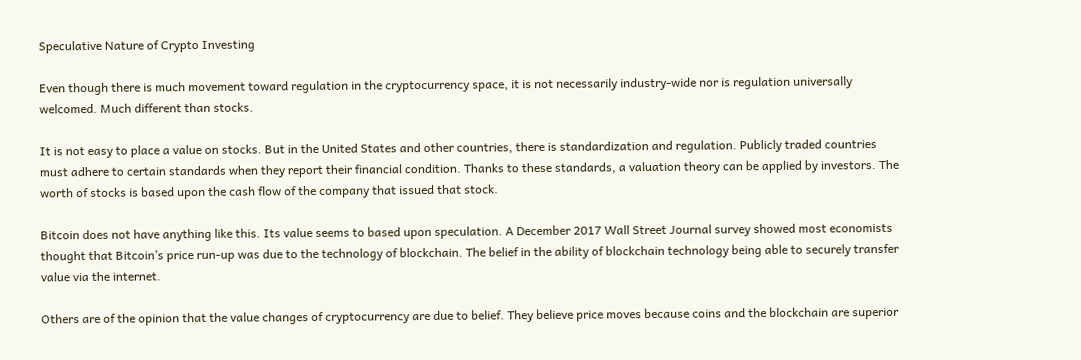Speculative Nature of Crypto Investing

Even though there is much movement toward regulation in the cryptocurrency space, it is not necessarily industry-wide nor is regulation universally welcomed. Much different than stocks.

It is not easy to place a value on stocks. But in the United States and other countries, there is standardization and regulation. Publicly traded countries must adhere to certain standards when they report their financial condition. Thanks to these standards, a valuation theory can be applied by investors. The worth of stocks is based upon the cash flow of the company that issued that stock.

Bitcoin does not have anything like this. Its value seems to based upon speculation. A December 2017 Wall Street Journal survey showed most economists thought that Bitcoin’s price run-up was due to the technology of blockchain. The belief in the ability of blockchain technology being able to securely transfer value via the internet.

Others are of the opinion that the value changes of cryptocurrency are due to belief. They believe price moves because coins and the blockchain are superior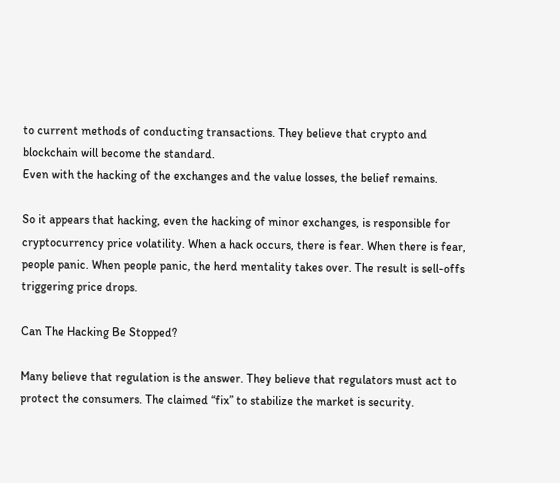to current methods of conducting transactions. They believe that crypto and blockchain will become the standard.
Even with the hacking of the exchanges and the value losses, the belief remains.

So it appears that hacking, even the hacking of minor exchanges, is responsible for cryptocurrency price volatility. When a hack occurs, there is fear. When there is fear, people panic. When people panic, the herd mentality takes over. The result is sell-offs triggering price drops.

Can The Hacking Be Stopped?

Many believe that regulation is the answer. They believe that regulators must act to protect the consumers. The claimed “fix” to stabilize the market is security.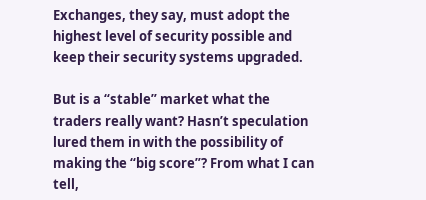Exchanges, they say, must adopt the highest level of security possible and keep their security systems upgraded.

But is a “stable” market what the traders really want? Hasn’t speculation lured them in with the possibility of making the “big score”? From what I can tell,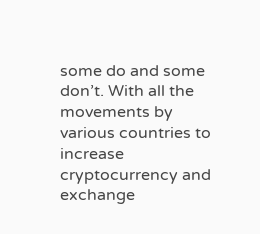some do and some don’t. With all the movements by various countries to increase cryptocurrency and exchange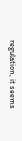regulation, it seems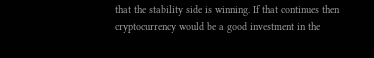that the stability side is winning. If that continues then cryptocurrency would be a good investment in the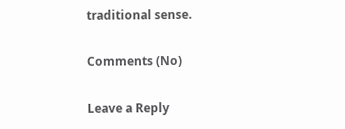traditional sense.

Comments (No)

Leave a Reply